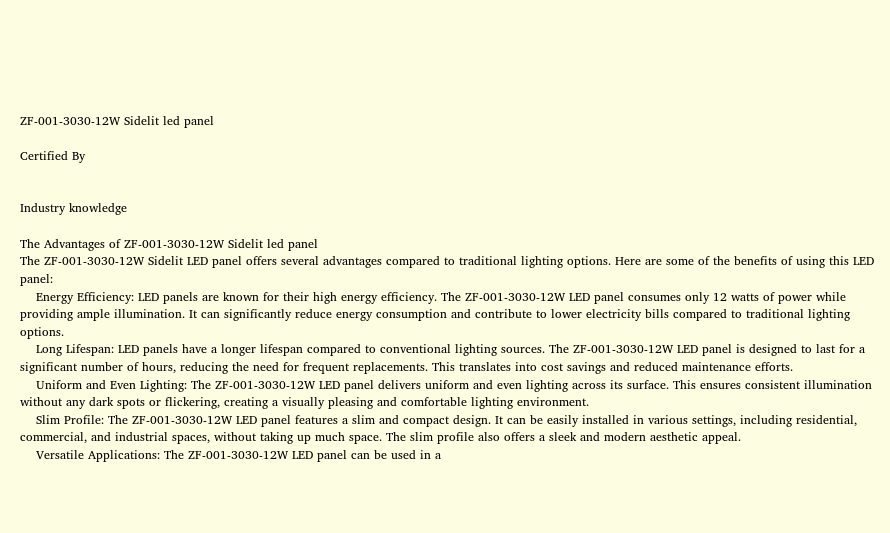ZF-001-3030-12W Sidelit led panel

Certified By


Industry knowledge

The Advantages of ZF-001-3030-12W Sidelit led panel
The ZF-001-3030-12W Sidelit LED panel offers several advantages compared to traditional lighting options. Here are some of the benefits of using this LED panel:
    Energy Efficiency: LED panels are known for their high energy efficiency. The ZF-001-3030-12W LED panel consumes only 12 watts of power while providing ample illumination. It can significantly reduce energy consumption and contribute to lower electricity bills compared to traditional lighting options.
    Long Lifespan: LED panels have a longer lifespan compared to conventional lighting sources. The ZF-001-3030-12W LED panel is designed to last for a significant number of hours, reducing the need for frequent replacements. This translates into cost savings and reduced maintenance efforts.
    Uniform and Even Lighting: The ZF-001-3030-12W LED panel delivers uniform and even lighting across its surface. This ensures consistent illumination without any dark spots or flickering, creating a visually pleasing and comfortable lighting environment.
    Slim Profile: The ZF-001-3030-12W LED panel features a slim and compact design. It can be easily installed in various settings, including residential, commercial, and industrial spaces, without taking up much space. The slim profile also offers a sleek and modern aesthetic appeal.
    Versatile Applications: The ZF-001-3030-12W LED panel can be used in a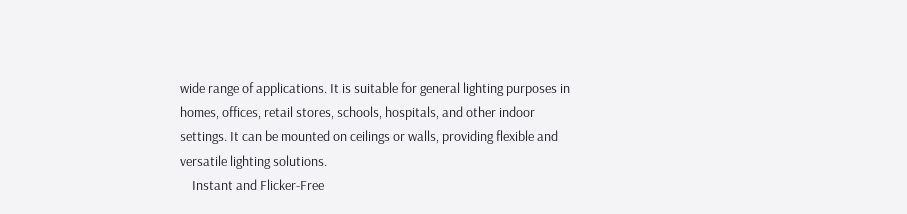wide range of applications. It is suitable for general lighting purposes in homes, offices, retail stores, schools, hospitals, and other indoor settings. It can be mounted on ceilings or walls, providing flexible and versatile lighting solutions.
    Instant and Flicker-Free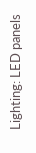Lighting: LED panels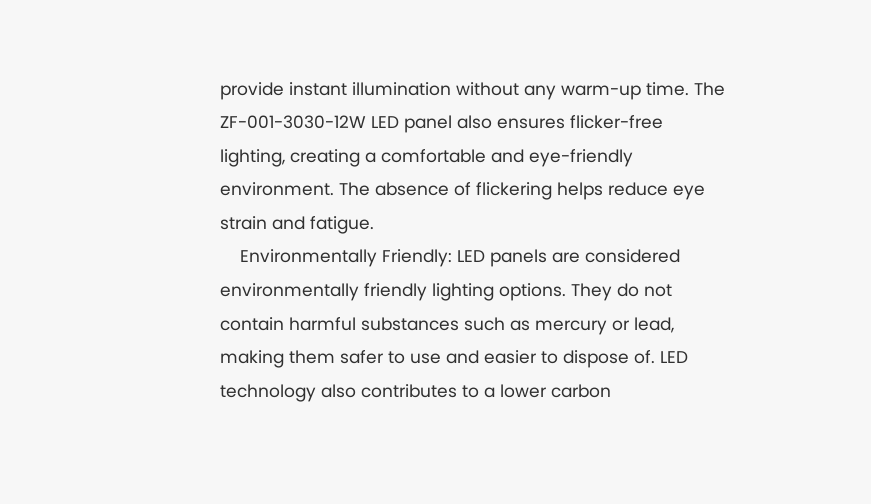provide instant illumination without any warm-up time. The ZF-001-3030-12W LED panel also ensures flicker-free lighting, creating a comfortable and eye-friendly environment. The absence of flickering helps reduce eye strain and fatigue.
    Environmentally Friendly: LED panels are considered environmentally friendly lighting options. They do not contain harmful substances such as mercury or lead, making them safer to use and easier to dispose of. LED technology also contributes to a lower carbon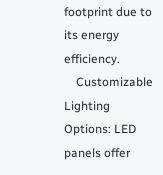footprint due to its energy efficiency.
    Customizable Lighting Options: LED panels offer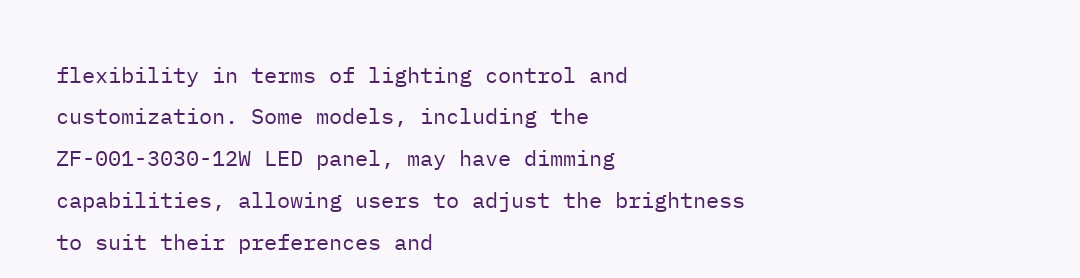flexibility in terms of lighting control and customization. Some models, including the ZF-001-3030-12W LED panel, may have dimming capabilities, allowing users to adjust the brightness to suit their preferences and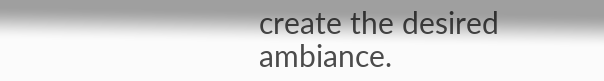create the desired ambiance.